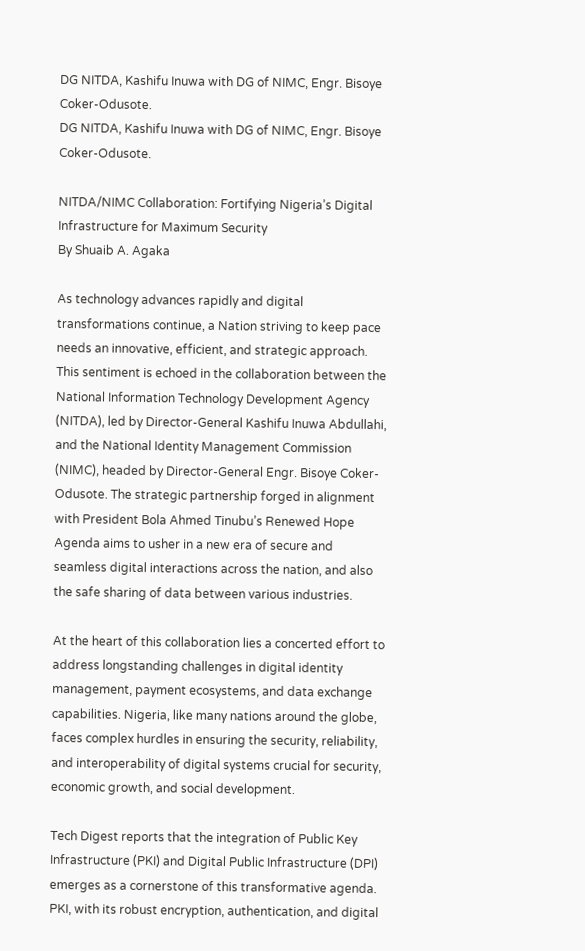DG NITDA, Kashifu Inuwa with DG of NIMC, Engr. Bisoye Coker-Odusote.
DG NITDA, Kashifu Inuwa with DG of NIMC, Engr. Bisoye Coker-Odusote.

NITDA/NIMC Collaboration: Fortifying Nigeria’s Digital Infrastructure for Maximum Security
By Shuaib A. Agaka

As technology advances rapidly and digital transformations continue, a Nation striving to keep pace needs an innovative, efficient, and strategic approach. This sentiment is echoed in the collaboration between the National Information Technology Development Agency (NITDA), led by Director-General Kashifu Inuwa Abdullahi, and the National Identity Management Commission (NIMC), headed by Director-General Engr. Bisoye Coker-Odusote. The strategic partnership forged in alignment with President Bola Ahmed Tinubu’s Renewed Hope Agenda aims to usher in a new era of secure and seamless digital interactions across the nation, and also the safe sharing of data between various industries.

At the heart of this collaboration lies a concerted effort to address longstanding challenges in digital identity management, payment ecosystems, and data exchange capabilities. Nigeria, like many nations around the globe, faces complex hurdles in ensuring the security, reliability, and interoperability of digital systems crucial for security, economic growth, and social development.

Tech Digest reports that the integration of Public Key Infrastructure (PKI) and Digital Public Infrastructure (DPI) emerges as a cornerstone of this transformative agenda. PKI, with its robust encryption, authentication, and digital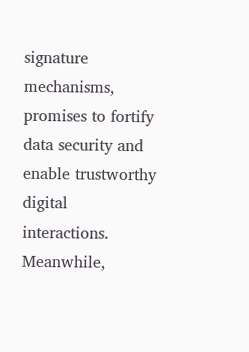signature mechanisms, promises to fortify data security and enable trustworthy digital interactions. Meanwhile,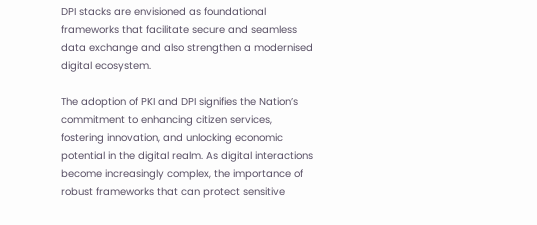DPI stacks are envisioned as foundational frameworks that facilitate secure and seamless data exchange and also strengthen a modernised digital ecosystem.

The adoption of PKI and DPI signifies the Nation’s commitment to enhancing citizen services, fostering innovation, and unlocking economic potential in the digital realm. As digital interactions become increasingly complex, the importance of robust frameworks that can protect sensitive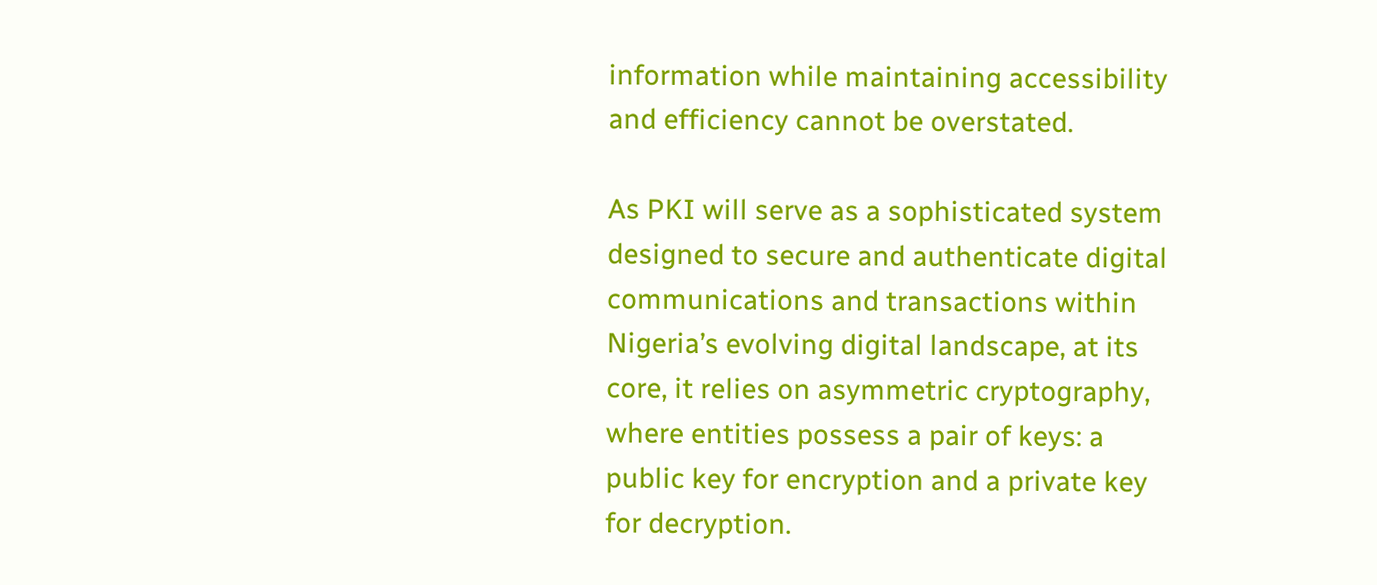information while maintaining accessibility and efficiency cannot be overstated.

As PKI will serve as a sophisticated system designed to secure and authenticate digital communications and transactions within Nigeria’s evolving digital landscape, at its core, it relies on asymmetric cryptography, where entities possess a pair of keys: a public key for encryption and a private key for decryption.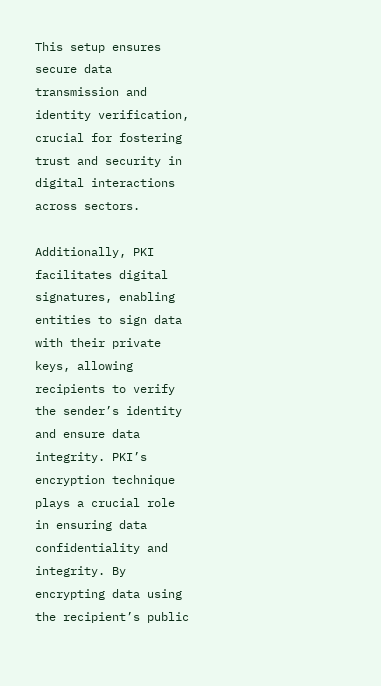This setup ensures secure data transmission and identity verification, crucial for fostering trust and security in digital interactions across sectors.

Additionally, PKI facilitates digital signatures, enabling entities to sign data with their private keys, allowing recipients to verify the sender’s identity and ensure data integrity. PKI’s encryption technique plays a crucial role in ensuring data confidentiality and integrity. By encrypting data using the recipient’s public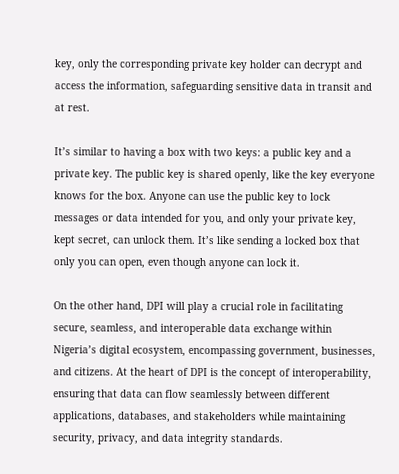key, only the corresponding private key holder can decrypt and access the information, safeguarding sensitive data in transit and at rest.

It’s similar to having a box with two keys: a public key and a private key. The public key is shared openly, like the key everyone knows for the box. Anyone can use the public key to lock messages or data intended for you, and only your private key, kept secret, can unlock them. It’s like sending a locked box that only you can open, even though anyone can lock it.

On the other hand, DPI will play a crucial role in facilitating secure, seamless, and interoperable data exchange within Nigeria’s digital ecosystem, encompassing government, businesses, and citizens. At the heart of DPI is the concept of interoperability, ensuring that data can flow seamlessly between different applications, databases, and stakeholders while maintaining security, privacy, and data integrity standards.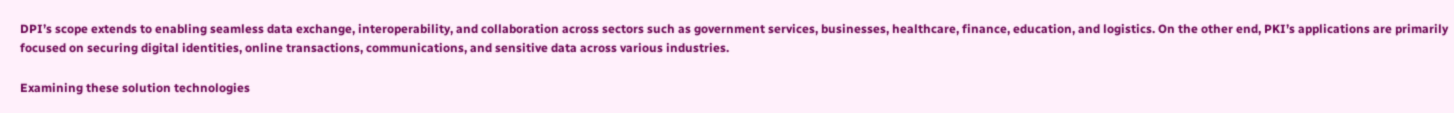DPI’s scope extends to enabling seamless data exchange, interoperability, and collaboration across sectors such as government services, businesses, healthcare, finance, education, and logistics. On the other end, PKI’s applications are primarily focused on securing digital identities, online transactions, communications, and sensitive data across various industries.

Examining these solution technologies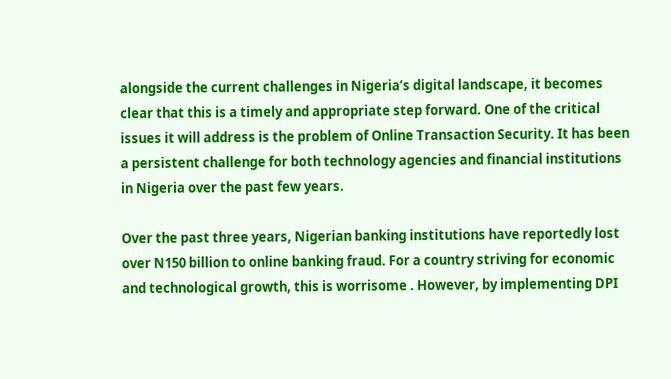alongside the current challenges in Nigeria’s digital landscape, it becomes clear that this is a timely and appropriate step forward. One of the critical issues it will address is the problem of Online Transaction Security. It has been a persistent challenge for both technology agencies and financial institutions in Nigeria over the past few years.

Over the past three years, Nigerian banking institutions have reportedly lost over N150 billion to online banking fraud. For a country striving for economic and technological growth, this is worrisome . However, by implementing DPI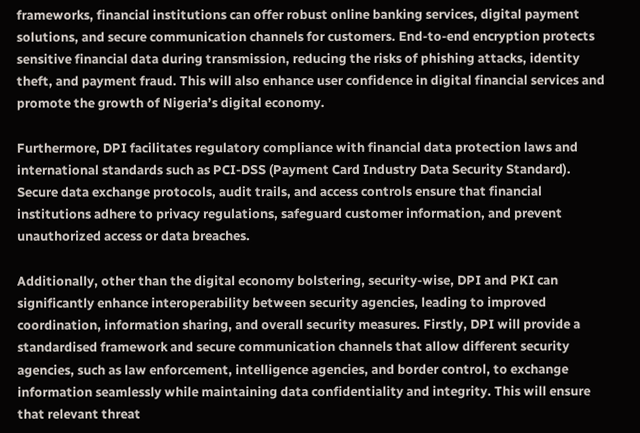frameworks, financial institutions can offer robust online banking services, digital payment solutions, and secure communication channels for customers. End-to-end encryption protects sensitive financial data during transmission, reducing the risks of phishing attacks, identity theft, and payment fraud. This will also enhance user confidence in digital financial services and promote the growth of Nigeria’s digital economy.

Furthermore, DPI facilitates regulatory compliance with financial data protection laws and international standards such as PCI-DSS (Payment Card Industry Data Security Standard). Secure data exchange protocols, audit trails, and access controls ensure that financial institutions adhere to privacy regulations, safeguard customer information, and prevent unauthorized access or data breaches.

Additionally, other than the digital economy bolstering, security-wise, DPI and PKI can significantly enhance interoperability between security agencies, leading to improved coordination, information sharing, and overall security measures. Firstly, DPI will provide a standardised framework and secure communication channels that allow different security agencies, such as law enforcement, intelligence agencies, and border control, to exchange information seamlessly while maintaining data confidentiality and integrity. This will ensure that relevant threat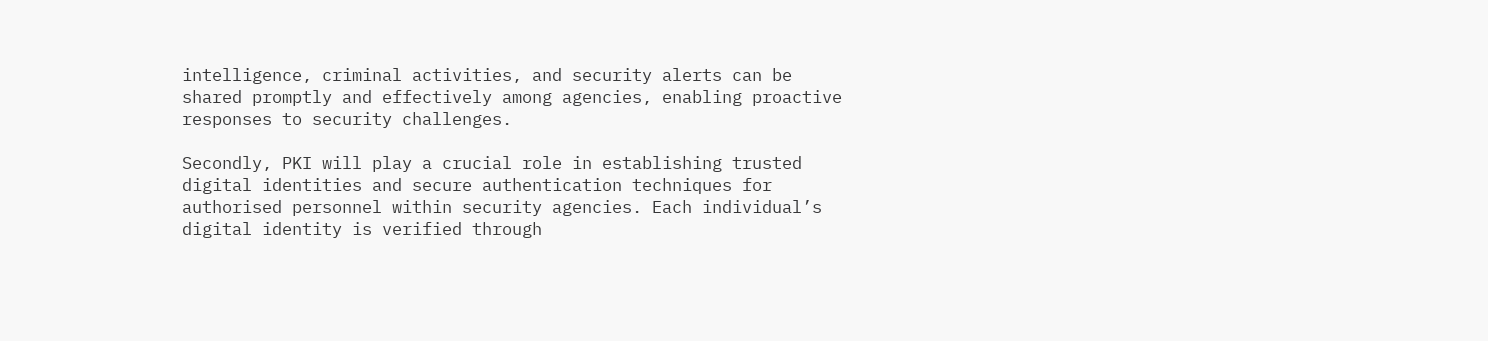intelligence, criminal activities, and security alerts can be shared promptly and effectively among agencies, enabling proactive responses to security challenges.

Secondly, PKI will play a crucial role in establishing trusted digital identities and secure authentication techniques for authorised personnel within security agencies. Each individual’s digital identity is verified through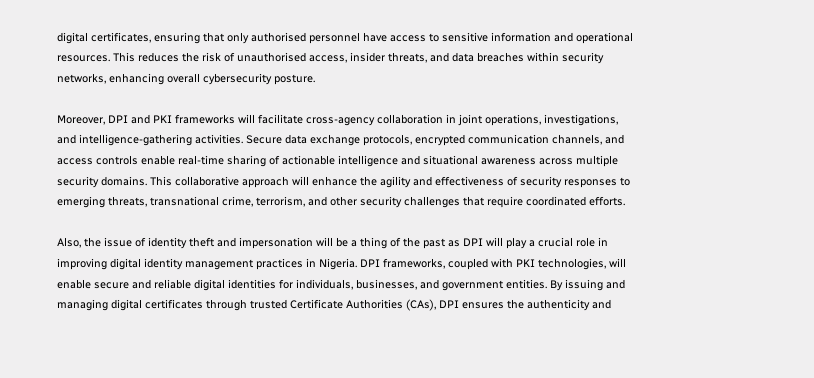digital certificates, ensuring that only authorised personnel have access to sensitive information and operational resources. This reduces the risk of unauthorised access, insider threats, and data breaches within security networks, enhancing overall cybersecurity posture.

Moreover, DPI and PKI frameworks will facilitate cross-agency collaboration in joint operations, investigations, and intelligence-gathering activities. Secure data exchange protocols, encrypted communication channels, and access controls enable real-time sharing of actionable intelligence and situational awareness across multiple security domains. This collaborative approach will enhance the agility and effectiveness of security responses to emerging threats, transnational crime, terrorism, and other security challenges that require coordinated efforts.

Also, the issue of identity theft and impersonation will be a thing of the past as DPI will play a crucial role in improving digital identity management practices in Nigeria. DPI frameworks, coupled with PKI technologies, will enable secure and reliable digital identities for individuals, businesses, and government entities. By issuing and managing digital certificates through trusted Certificate Authorities (CAs), DPI ensures the authenticity and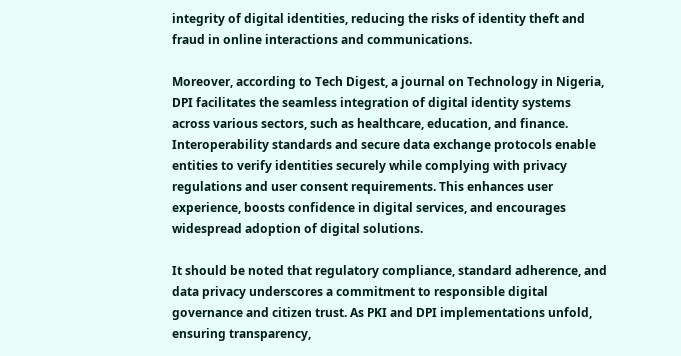integrity of digital identities, reducing the risks of identity theft and fraud in online interactions and communications.

Moreover, according to Tech Digest, a journal on Technology in Nigeria, DPI facilitates the seamless integration of digital identity systems across various sectors, such as healthcare, education, and finance. Interoperability standards and secure data exchange protocols enable entities to verify identities securely while complying with privacy regulations and user consent requirements. This enhances user experience, boosts confidence in digital services, and encourages widespread adoption of digital solutions.

It should be noted that regulatory compliance, standard adherence, and data privacy underscores a commitment to responsible digital governance and citizen trust. As PKI and DPI implementations unfold, ensuring transparency,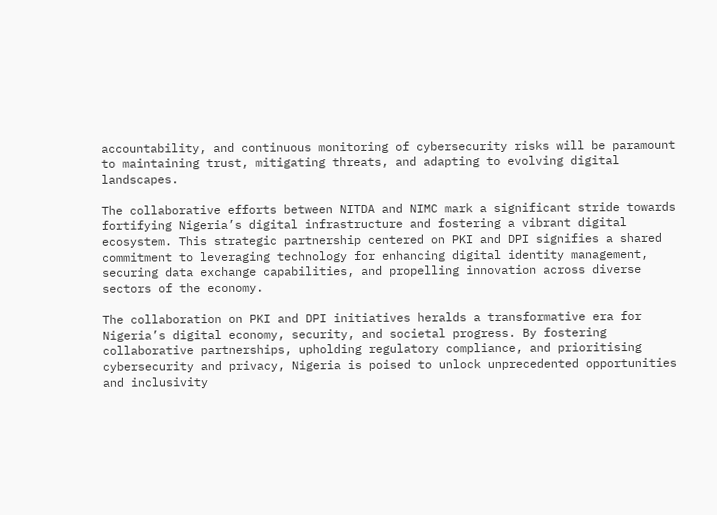accountability, and continuous monitoring of cybersecurity risks will be paramount to maintaining trust, mitigating threats, and adapting to evolving digital landscapes.

The collaborative efforts between NITDA and NIMC mark a significant stride towards fortifying Nigeria’s digital infrastructure and fostering a vibrant digital ecosystem. This strategic partnership centered on PKI and DPI signifies a shared commitment to leveraging technology for enhancing digital identity management, securing data exchange capabilities, and propelling innovation across diverse sectors of the economy.

The collaboration on PKI and DPI initiatives heralds a transformative era for Nigeria’s digital economy, security, and societal progress. By fostering collaborative partnerships, upholding regulatory compliance, and prioritising cybersecurity and privacy, Nigeria is poised to unlock unprecedented opportunities and inclusivity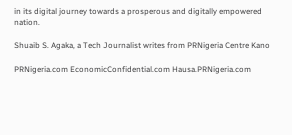in its digital journey towards a prosperous and digitally empowered nation.

Shuaib S. Agaka, a Tech Journalist writes from PRNigeria Centre Kano

PRNigeria.com EconomicConfidential.com Hausa.PRNigeria.com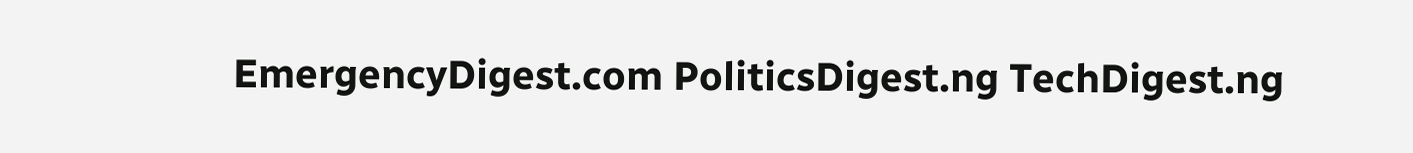EmergencyDigest.com PoliticsDigest.ng TechDigest.ng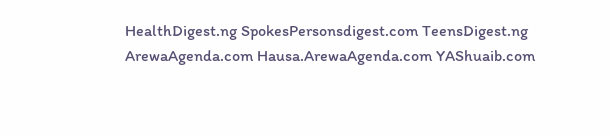HealthDigest.ng SpokesPersonsdigest.com TeensDigest.ng
ArewaAgenda.com Hausa.ArewaAgenda.com YAShuaib.com